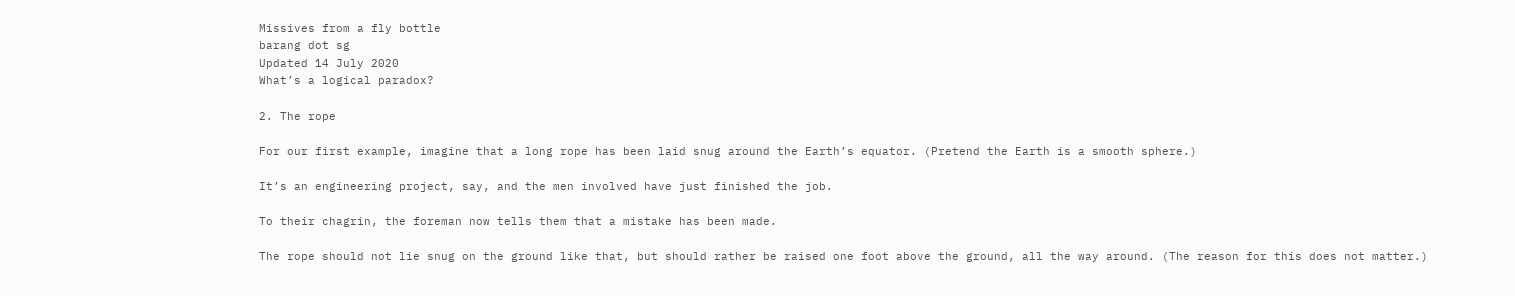Missives from a fly bottle
barang dot sg
Updated 14 July 2020
What’s a logical paradox?

2. The rope

For our first example, imagine that a long rope has been laid snug around the Earth’s equator. (Pretend the Earth is a smooth sphere.)

It’s an engineering project, say, and the men involved have just finished the job.

To their chagrin, the foreman now tells them that a mistake has been made.

The rope should not lie snug on the ground like that, but should rather be raised one foot above the ground, all the way around. (The reason for this does not matter.)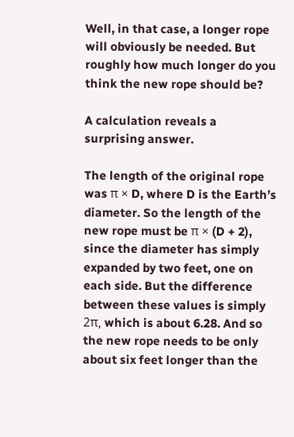Well, in that case, a longer rope will obviously be needed. But roughly how much longer do you think the new rope should be?

A calculation reveals a surprising answer.

The length of the original rope was π × D, where D is the Earth’s diameter. So the length of the new rope must be π × (D + 2), since the diameter has simply expanded by two feet, one on each side. But the difference between these values is simply 2π, which is about 6.28. And so the new rope needs to be only about six feet longer than the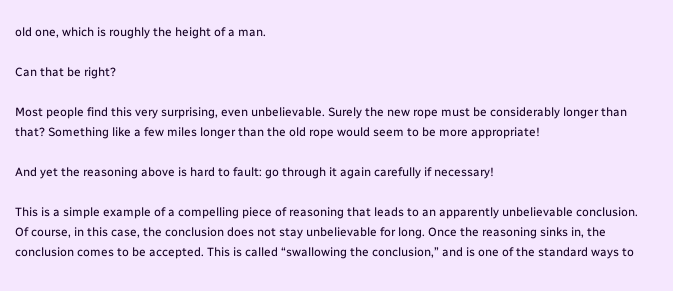old one, which is roughly the height of a man.

Can that be right?

Most people find this very surprising, even unbelievable. Surely the new rope must be considerably longer than that? Something like a few miles longer than the old rope would seem to be more appropriate!

And yet the reasoning above is hard to fault: go through it again carefully if necessary!

This is a simple example of a compelling piece of reasoning that leads to an apparently unbelievable conclusion. Of course, in this case, the conclusion does not stay unbelievable for long. Once the reasoning sinks in, the conclusion comes to be accepted. This is called “swallowing the conclusion,” and is one of the standard ways to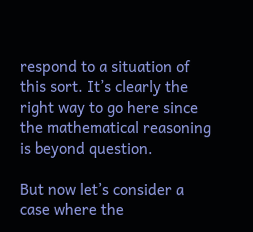respond to a situation of this sort. It’s clearly the right way to go here since the mathematical reasoning is beyond question.

But now let’s consider a case where the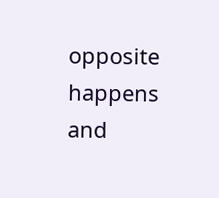opposite happens and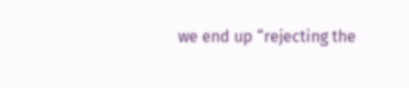we end up “rejecting the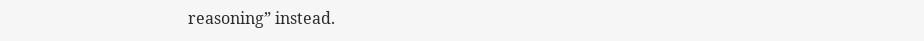reasoning” instead.